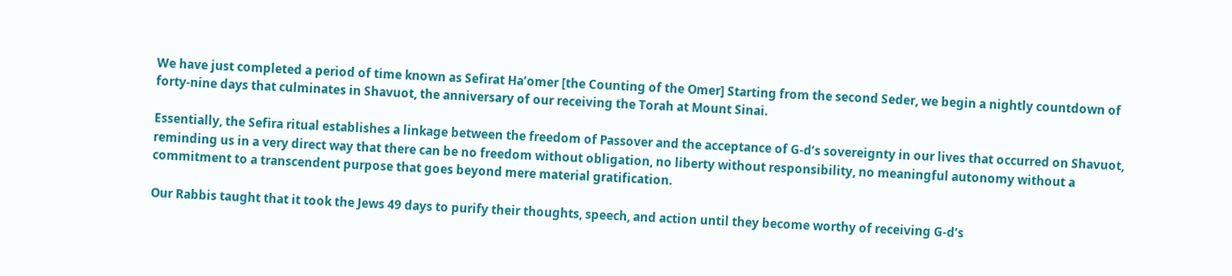We have just completed a period of time known as Sefirat Ha’omer [the Counting of the Omer] Starting from the second Seder, we begin a nightly countdown of forty-nine days that culminates in Shavuot, the anniversary of our receiving the Torah at Mount Sinai.

Essentially, the Sefira ritual establishes a linkage between the freedom of Passover and the acceptance of G-d’s sovereignty in our lives that occurred on Shavuot, reminding us in a very direct way that there can be no freedom without obligation, no liberty without responsibility, no meaningful autonomy without a commitment to a transcendent purpose that goes beyond mere material gratification.

Our Rabbis taught that it took the Jews 49 days to purify their thoughts, speech, and action until they become worthy of receiving G-d’s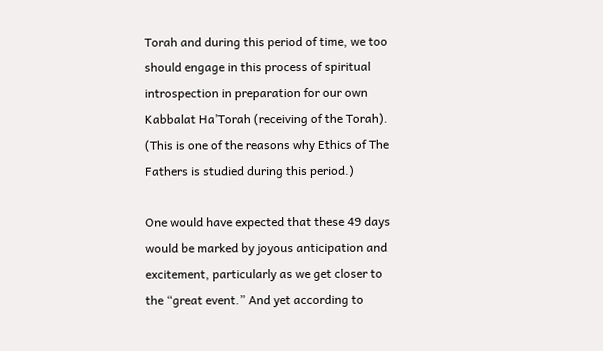Torah and during this period of time, we too should engage in this process of spiritual introspection in preparation for our own Kabbalat Ha’Torah (receiving of the Torah). (This is one of the reasons why Ethics of The Fathers is studied during this period.)

One would have expected that these 49 days would be marked by joyous anticipation and excitement, particularly as we get closer to the “great event.” And yet according to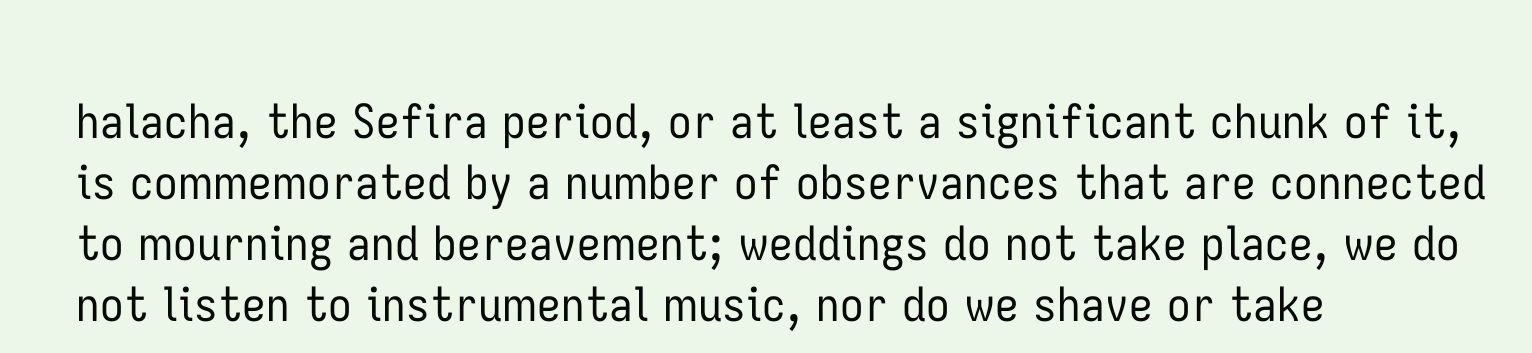halacha, the Sefira period, or at least a significant chunk of it, is commemorated by a number of observances that are connected to mourning and bereavement; weddings do not take place, we do not listen to instrumental music, nor do we shave or take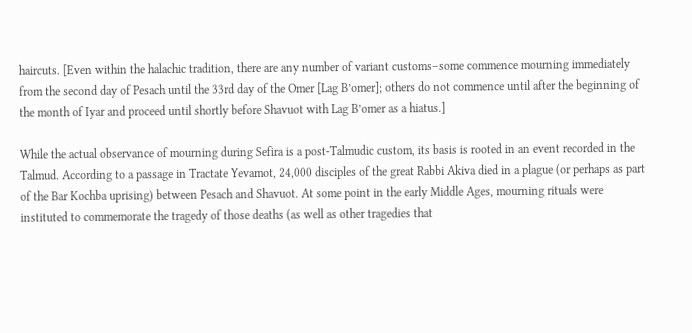haircuts. [Even within the halachic tradition, there are any number of variant customs–some commence mourning immediately from the second day of Pesach until the 33rd day of the Omer [Lag B’omer]; others do not commence until after the beginning of the month of Iyar and proceed until shortly before Shavuot with Lag B’omer as a hiatus.]

While the actual observance of mourning during Sefira is a post-Talmudic custom, its basis is rooted in an event recorded in the Talmud. According to a passage in Tractate Yevamot, 24,000 disciples of the great Rabbi Akiva died in a plague (or perhaps as part of the Bar Kochba uprising) between Pesach and Shavuot. At some point in the early Middle Ages, mourning rituals were instituted to commemorate the tragedy of those deaths (as well as other tragedies that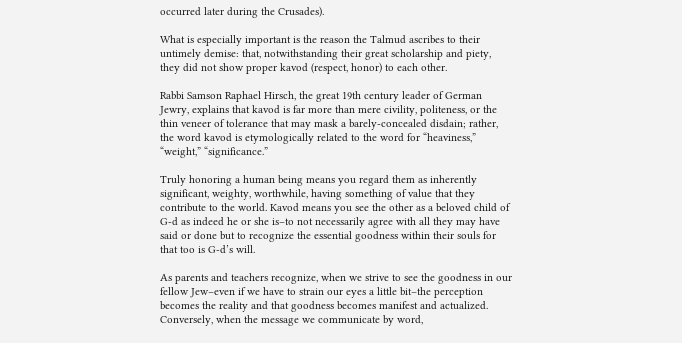occurred later during the Crusades).

What is especially important is the reason the Talmud ascribes to their untimely demise: that, notwithstanding their great scholarship and piety, they did not show proper kavod (respect, honor) to each other.

Rabbi Samson Raphael Hirsch, the great 19th century leader of German Jewry, explains that kavod is far more than mere civility, politeness, or the thin veneer of tolerance that may mask a barely-concealed disdain; rather, the word kavod is etymologically related to the word for “heaviness,” “weight,” “significance.”

Truly honoring a human being means you regard them as inherently significant, weighty, worthwhile, having something of value that they contribute to the world. Kavod means you see the other as a beloved child of G-d as indeed he or she is–to not necessarily agree with all they may have said or done but to recognize the essential goodness within their souls for that too is G-d’s will.

As parents and teachers recognize, when we strive to see the goodness in our fellow Jew–even if we have to strain our eyes a little bit–the perception becomes the reality and that goodness becomes manifest and actualized. Conversely, when the message we communicate by word,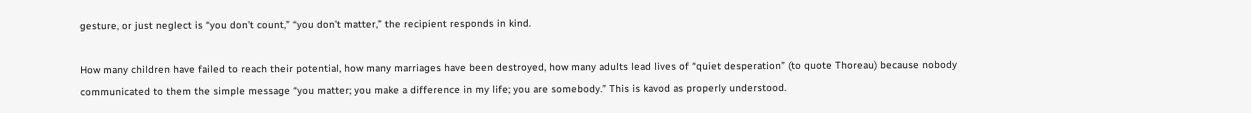gesture, or just neglect is “you don’t count,” “you don’t matter,” the recipient responds in kind.

How many children have failed to reach their potential, how many marriages have been destroyed, how many adults lead lives of “quiet desperation” (to quote Thoreau) because nobody communicated to them the simple message “you matter; you make a difference in my life; you are somebody.” This is kavod as properly understood.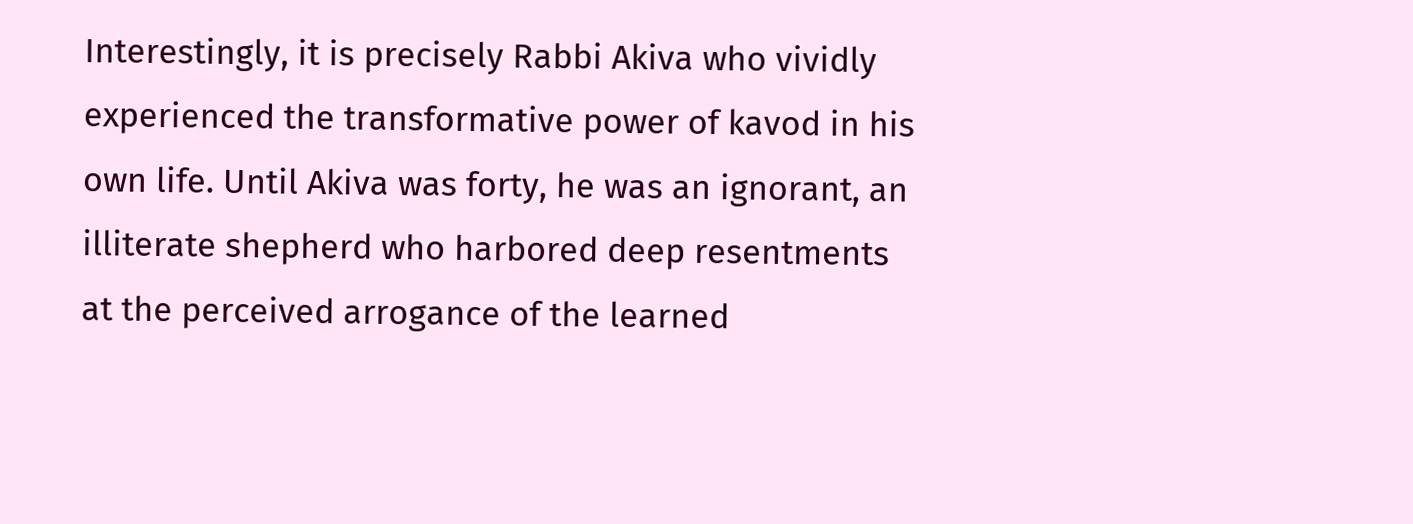Interestingly, it is precisely Rabbi Akiva who vividly experienced the transformative power of kavod in his own life. Until Akiva was forty, he was an ignorant, an illiterate shepherd who harbored deep resentments at the perceived arrogance of the learned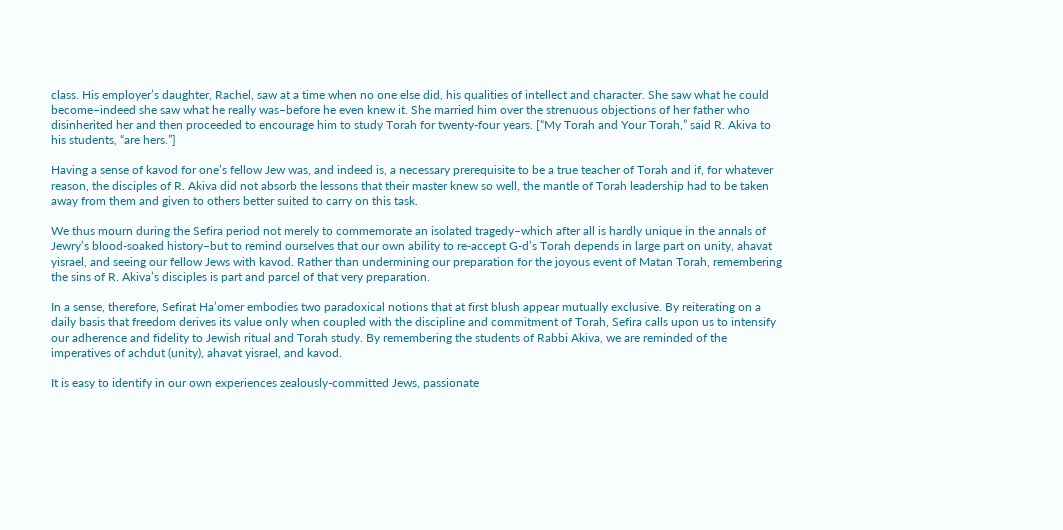class. His employer’s daughter, Rachel, saw at a time when no one else did, his qualities of intellect and character. She saw what he could become–indeed she saw what he really was–before he even knew it. She married him over the strenuous objections of her father who disinherited her and then proceeded to encourage him to study Torah for twenty-four years. [“My Torah and Your Torah,” said R. Akiva to his students, “are hers.”]

Having a sense of kavod for one’s fellow Jew was, and indeed is, a necessary prerequisite to be a true teacher of Torah and if, for whatever reason, the disciples of R. Akiva did not absorb the lessons that their master knew so well, the mantle of Torah leadership had to be taken away from them and given to others better suited to carry on this task.

We thus mourn during the Sefira period not merely to commemorate an isolated tragedy–which after all is hardly unique in the annals of Jewry’s blood-soaked history–but to remind ourselves that our own ability to re-accept G-d’s Torah depends in large part on unity, ahavat yisrael, and seeing our fellow Jews with kavod. Rather than undermining our preparation for the joyous event of Matan Torah, remembering the sins of R. Akiva’s disciples is part and parcel of that very preparation.

In a sense, therefore, Sefirat Ha’omer embodies two paradoxical notions that at first blush appear mutually exclusive. By reiterating on a daily basis that freedom derives its value only when coupled with the discipline and commitment of Torah, Sefira calls upon us to intensify our adherence and fidelity to Jewish ritual and Torah study. By remembering the students of Rabbi Akiva, we are reminded of the imperatives of achdut (unity), ahavat yisrael, and kavod.

It is easy to identify in our own experiences zealously-committed Jews, passionate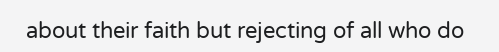about their faith but rejecting of all who do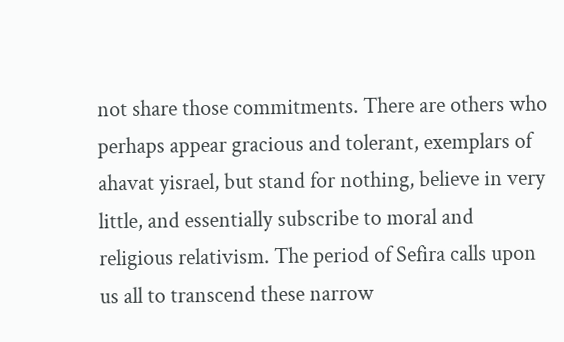not share those commitments. There are others who perhaps appear gracious and tolerant, exemplars of ahavat yisrael, but stand for nothing, believe in very little, and essentially subscribe to moral and religious relativism. The period of Sefira calls upon us all to transcend these narrow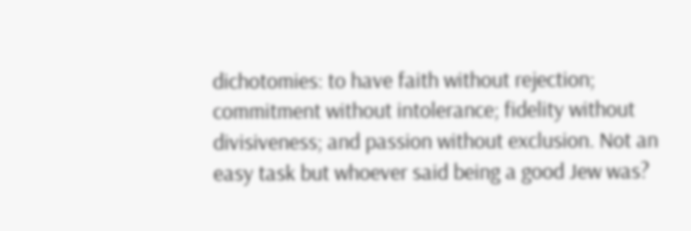dichotomies: to have faith without rejection; commitment without intolerance; fidelity without divisiveness; and passion without exclusion. Not an easy task but whoever said being a good Jew was?